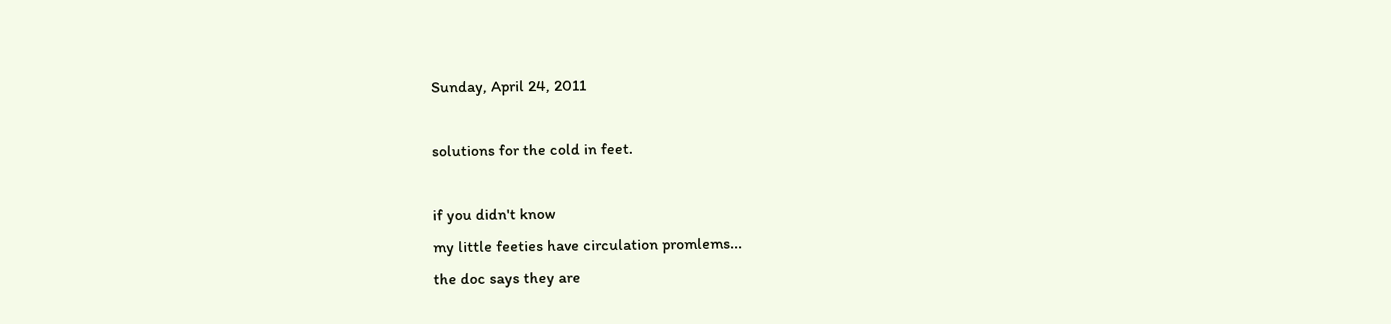Sunday, April 24, 2011

solutions for the cold in feet.

if you didn't know
my little feeties have circulation promlems...
the doc says they are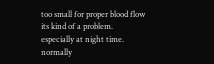too small for proper blood flow
its kind of a problem.
especially at night time.
normally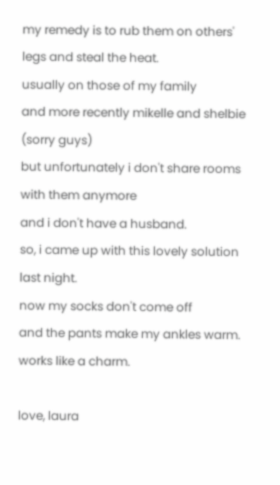my remedy is to rub them on others' legs and steal the heat.
usually on those of my family
and more recently mikelle and shelbie (sorry guys)
but unfortunately i don't share rooms with them anymore
and i don't have a husband.
so, i came up with this lovely solution last night.
now my socks don't come off
and the pants make my ankles warm.
works like a charm.

love, laura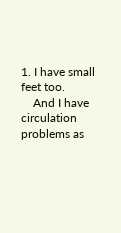1. I have small feet too.
    And I have circulation problems as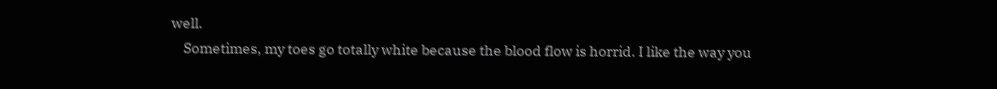well.
    Sometimes, my toes go totally white because the blood flow is horrid. I like the way you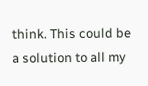think. This could be a solution to all my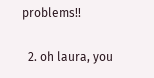problems!!

  2. oh laura, you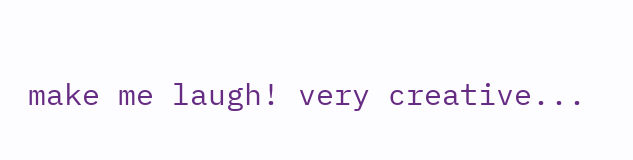make me laugh! very creative...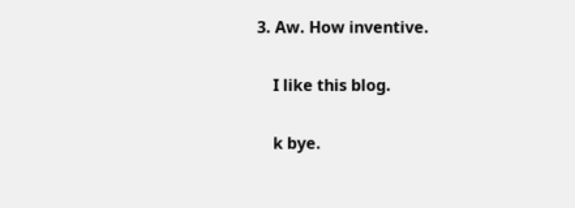3. Aw. How inventive.

    I like this blog.

    k bye.